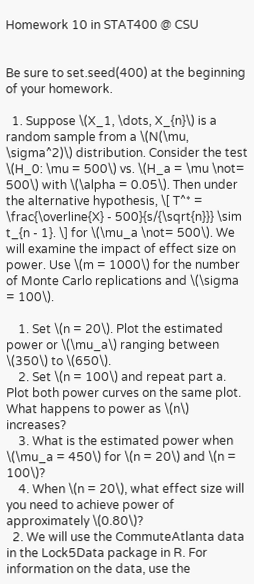Homework 10 in STAT400 @ CSU


Be sure to set.seed(400) at the beginning of your homework.

  1. Suppose \(X_1, \dots, X_{n}\) is a random sample from a \(N(\mu, \sigma^2)\) distribution. Consider the test \(H_0: \mu = 500\) vs. \(H_a = \mu \not= 500\) with \(\alpha = 0.05\). Then under the alternative hypothesis, \[ T^* = \frac{\overline{X} - 500}{s/{\sqrt{n}}} \sim t_{n - 1}. \] for \(\mu_a \not= 500\). We will examine the impact of effect size on power. Use \(m = 1000\) for the number of Monte Carlo replications and \(\sigma = 100\).

    1. Set \(n = 20\). Plot the estimated power or \(\mu_a\) ranging between \(350\) to \(650\).
    2. Set \(n = 100\) and repeat part a. Plot both power curves on the same plot. What happens to power as \(n\) increases?
    3. What is the estimated power when \(\mu_a = 450\) for \(n = 20\) and \(n = 100\)?
    4. When \(n = 20\), what effect size will you need to achieve power of approximately \(0.80\)?
  2. We will use the CommuteAtlanta data in the Lock5Data package in R. For information on the data, use the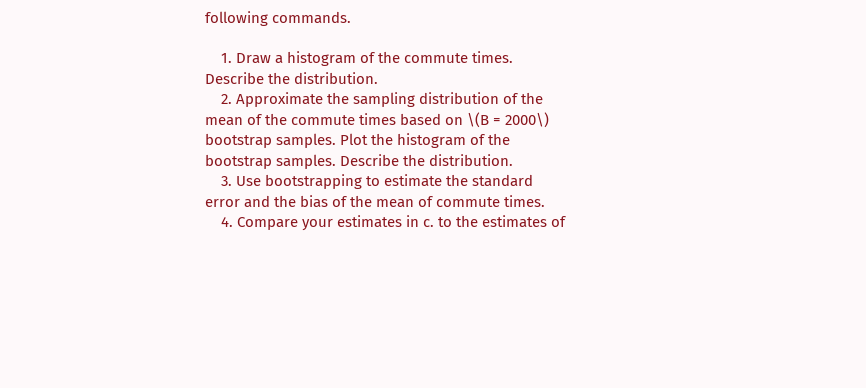following commands.

    1. Draw a histogram of the commute times. Describe the distribution.
    2. Approximate the sampling distribution of the mean of the commute times based on \(B = 2000\) bootstrap samples. Plot the histogram of the bootstrap samples. Describe the distribution.
    3. Use bootstrapping to estimate the standard error and the bias of the mean of commute times.
    4. Compare your estimates in c. to the estimates of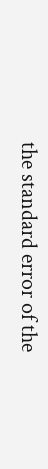the standard error of the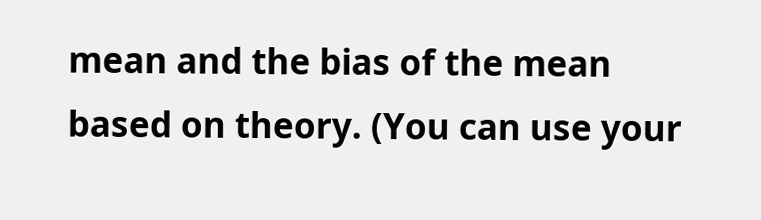mean and the bias of the mean based on theory. (You can use your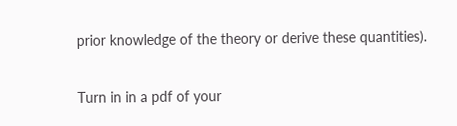prior knowledge of the theory or derive these quantities).

Turn in in a pdf of your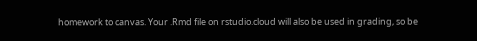homework to canvas. Your .Rmd file on rstudio.cloud will also be used in grading, so be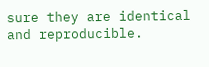sure they are identical and reproducible.